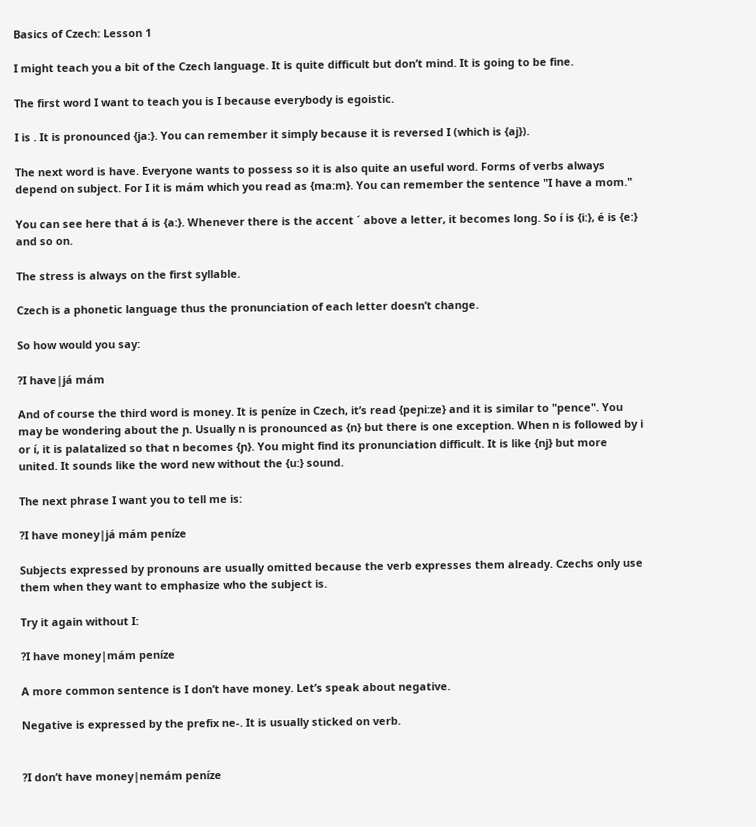Basics of Czech: Lesson 1

I might teach you a bit of the Czech language. It is quite difficult but don’t mind. It is going to be fine.

The first word I want to teach you is I because everybody is egoistic.

I is . It is pronounced {ja:}. You can remember it simply because it is reversed I (which is {aj}).

The next word is have. Everyone wants to possess so it is also quite an useful word. Forms of verbs always depend on subject. For I it is mám which you read as {ma:m}. You can remember the sentence "I have a mom."

You can see here that á is {a:}. Whenever there is the accent ´ above a letter, it becomes long. So í is {i:}, é is {e:} and so on.

The stress is always on the first syllable.

Czech is a phonetic language thus the pronunciation of each letter doesn’t change.

So how would you say:

?I have|já mám

And of course the third word is money. It is peníze in Czech, it’s read {peɲi:ze} and it is similar to "pence". You may be wondering about the ɲ. Usually n is pronounced as {n} but there is one exception. When n is followed by i or í, it is palatalized so that n becomes {ɲ}. You might find its pronunciation difficult. It is like {nj} but more united. It sounds like the word new without the {u:} sound.

The next phrase I want you to tell me is:

?I have money|já mám peníze

Subjects expressed by pronouns are usually omitted because the verb expresses them already. Czechs only use them when they want to emphasize who the subject is.

Try it again without I:

?I have money|mám peníze

A more common sentence is I don’t have money. Let’s speak about negative.

Negative is expressed by the prefix ne-. It is usually sticked on verb.


?I don’t have money|nemám peníze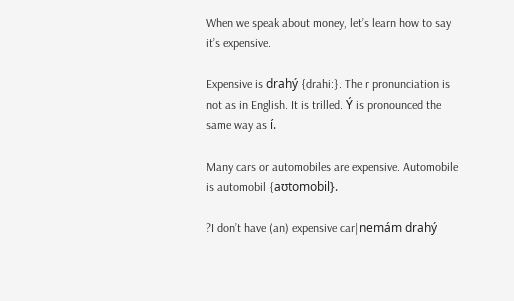When we speak about money, let’s learn how to say it’s expensive.

Expensive is drahý {drahi:}. The r pronunciation is not as in English. It is trilled. Ý is pronounced the same way as í.

Many cars or automobiles are expensive. Automobile is automobil {aʊtomobil}.

?I don’t have (an) expensive car|nemám drahý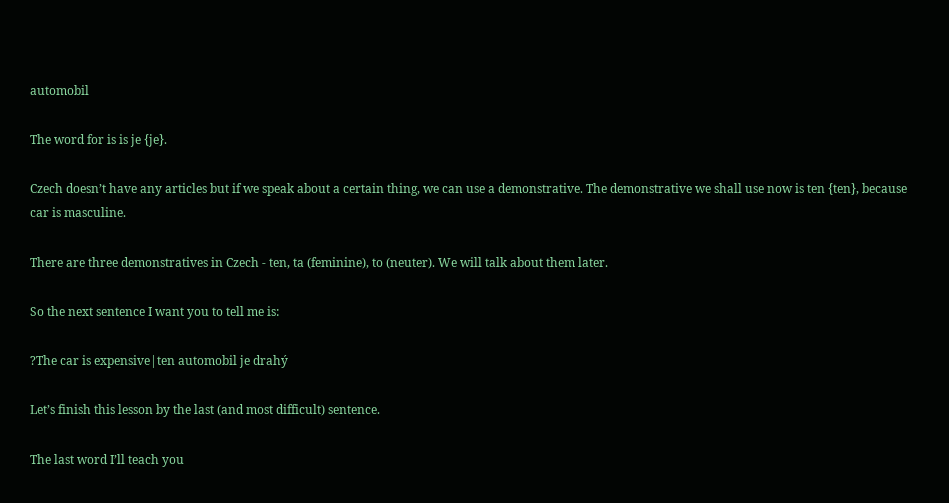automobil

The word for is is je {je}.

Czech doesn’t have any articles but if we speak about a certain thing, we can use a demonstrative. The demonstrative we shall use now is ten {ten}, because car is masculine.

There are three demonstratives in Czech - ten, ta (feminine), to (neuter). We will talk about them later.

So the next sentence I want you to tell me is:

?The car is expensive|ten automobil je drahý

Let’s finish this lesson by the last (and most difficult) sentence.

The last word I’ll teach you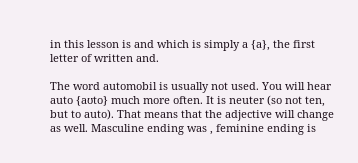in this lesson is and which is simply a {a}, the first letter of written and.

The word automobil is usually not used. You will hear auto {aʊto} much more often. It is neuter (so not ten, but to auto). That means that the adjective will change as well. Masculine ending was , feminine ending is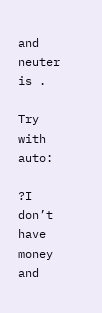and neuter is .

Try with auto:

?I don’t have money and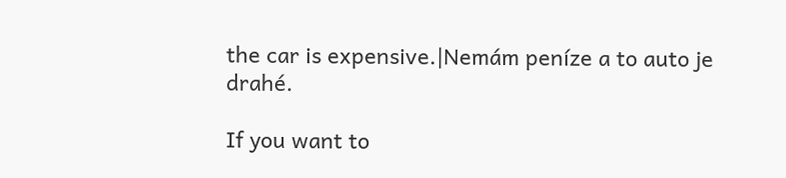the car is expensive.|Nemám peníze a to auto je drahé.

If you want to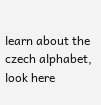learn about the czech alphabet, look here